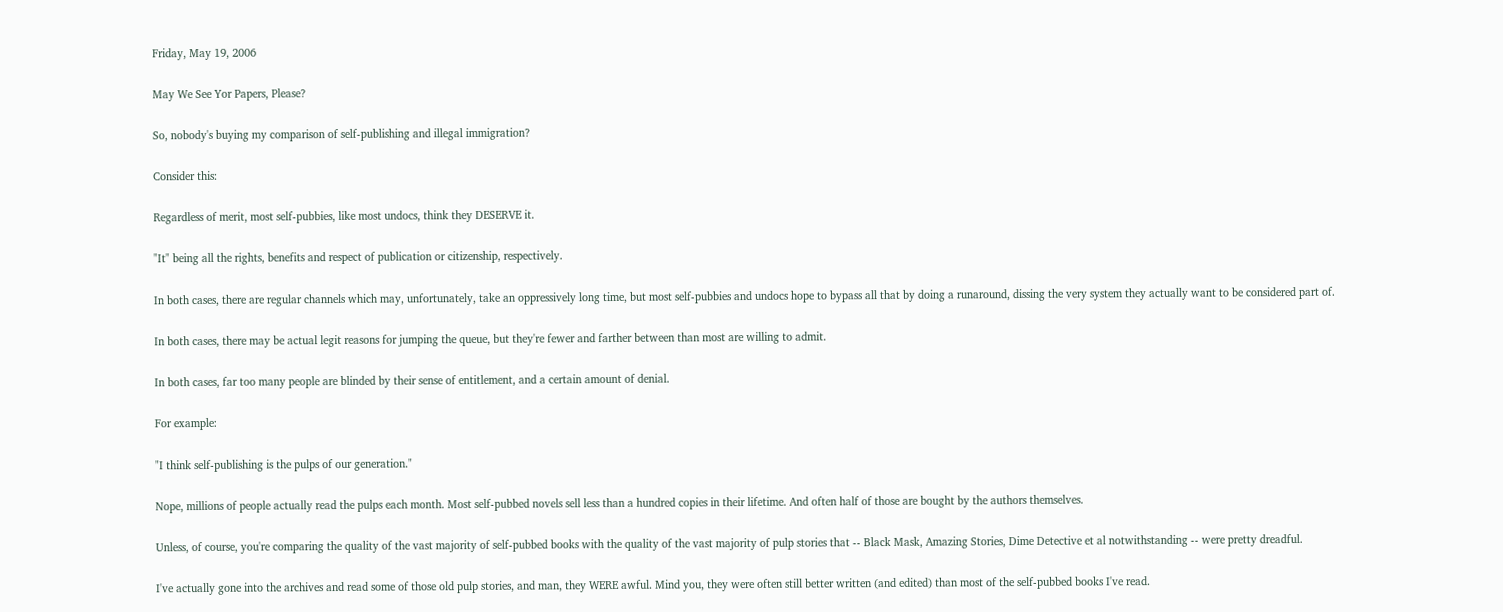Friday, May 19, 2006

May We See Yor Papers, Please?

So, nobody's buying my comparison of self-publishing and illegal immigration?

Consider this:

Regardless of merit, most self-pubbies, like most undocs, think they DESERVE it.

"It" being all the rights, benefits and respect of publication or citizenship, respectively.

In both cases, there are regular channels which may, unfortunately, take an oppressively long time, but most self-pubbies and undocs hope to bypass all that by doing a runaround, dissing the very system they actually want to be considered part of.

In both cases, there may be actual legit reasons for jumping the queue, but they're fewer and farther between than most are willing to admit.

In both cases, far too many people are blinded by their sense of entitlement, and a certain amount of denial.

For example:

"I think self-publishing is the pulps of our generation."

Nope, millions of people actually read the pulps each month. Most self-pubbed novels sell less than a hundred copies in their lifetime. And often half of those are bought by the authors themselves.

Unless, of course, you're comparing the quality of the vast majority of self-pubbed books with the quality of the vast majority of pulp stories that -- Black Mask, Amazing Stories, Dime Detective et al notwithstanding -- were pretty dreadful.

I've actually gone into the archives and read some of those old pulp stories, and man, they WERE awful. Mind you, they were often still better written (and edited) than most of the self-pubbed books I've read.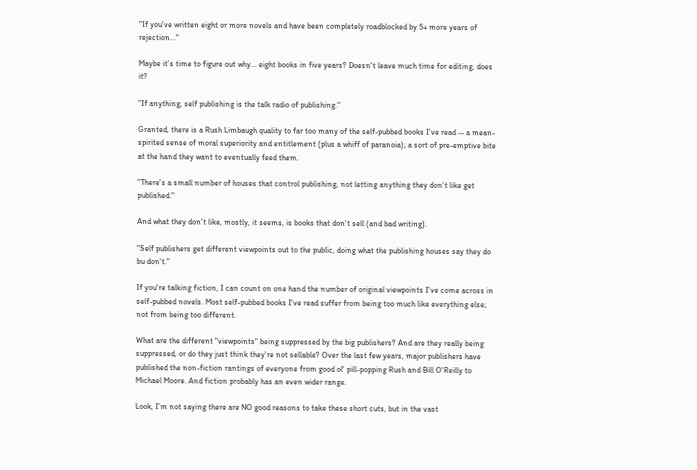"If you've written eight or more novels and have been completely roadblocked by 5+ more years of rejection..."

Maybe it's time to figure out why... eight books in five years? Doesn't leave much time for editing, does it?

"If anything, self publishing is the talk radio of publishing."

Granted, there is a Rush Limbaugh quality to far too many of the self-pubbed books I've read -- a mean-spirited sense of moral superiority and entitlement (plus a whiff of paranoia); a sort of pre-emptive bite at the hand they want to eventually feed them.

"There's a small number of houses that control publishing, not letting anything they don't like get published."

And what they don't like, mostly, it seems, is books that don't sell (and bad writing).

"Self publishers get different viewpoints out to the public, doing what the publishing houses say they do bu don't."

If you're talking fiction, I can count on one hand the number of original viewpoints I've come across in self-pubbed novels. Most self-pubbed books I've read suffer from being too much like everything else; not from being too different.

What are the different "viewpoints" being suppressed by the big publishers? And are they really being suppressed, or do they just think they're not sellable? Over the last few years, major publishers have published the non-fiction rantings of everyone from good ol' pill-popping Rush and Bill O'Reilly to Michael Moore. And fiction probably has an even wider range.

Look, I'm not saying there are NO good reasons to take these short cuts, but in the vast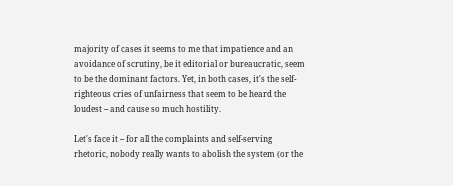majority of cases it seems to me that impatience and an avoidance of scrutiny, be it editorial or bureaucratic, seem to be the dominant factors. Yet, in both cases, it's the self-righteous cries of unfairness that seem to be heard the loudest -- and cause so much hostility.

Let's face it -- for all the complaints and self-serving rhetoric, nobody really wants to abolish the system (or the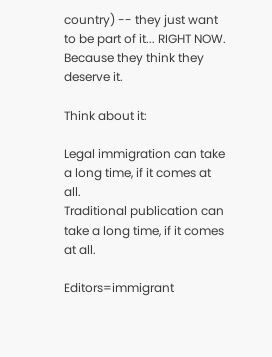country) -- they just want to be part of it... RIGHT NOW. Because they think they deserve it.

Think about it:

Legal immigration can take a long time, if it comes at all.
Traditional publication can take a long time, if it comes at all.

Editors=immigrant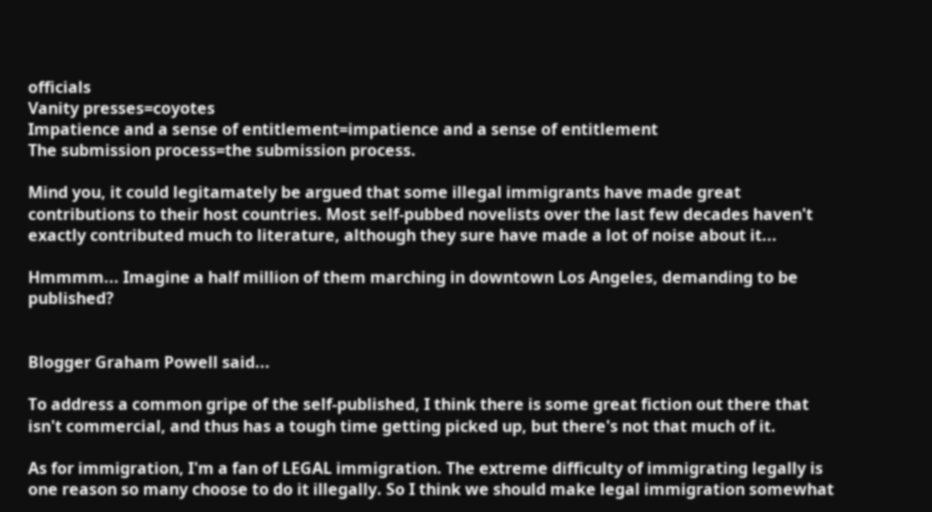officials
Vanity presses=coyotes
Impatience and a sense of entitlement=impatience and a sense of entitlement
The submission process=the submission process.

Mind you, it could legitamately be argued that some illegal immigrants have made great contributions to their host countries. Most self-pubbed novelists over the last few decades haven't exactly contributed much to literature, although they sure have made a lot of noise about it...

Hmmmm... Imagine a half million of them marching in downtown Los Angeles, demanding to be published?


Blogger Graham Powell said...

To address a common gripe of the self-published, I think there is some great fiction out there that isn't commercial, and thus has a tough time getting picked up, but there's not that much of it.

As for immigration, I'm a fan of LEGAL immigration. The extreme difficulty of immigrating legally is one reason so many choose to do it illegally. So I think we should make legal immigration somewhat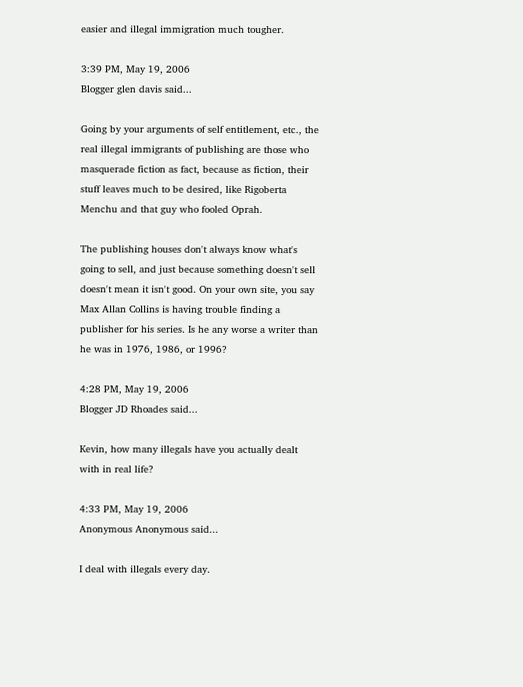easier and illegal immigration much tougher.

3:39 PM, May 19, 2006
Blogger glen davis said...

Going by your arguments of self entitlement, etc., the real illegal immigrants of publishing are those who masquerade fiction as fact, because as fiction, their stuff leaves much to be desired, like Rigoberta Menchu and that guy who fooled Oprah.

The publishing houses don't always know what's going to sell, and just because something doesn't sell doesn't mean it isn't good. On your own site, you say Max Allan Collins is having trouble finding a publisher for his series. Is he any worse a writer than he was in 1976, 1986, or 1996?

4:28 PM, May 19, 2006
Blogger JD Rhoades said...

Kevin, how many illegals have you actually dealt with in real life?

4:33 PM, May 19, 2006
Anonymous Anonymous said...

I deal with illegals every day.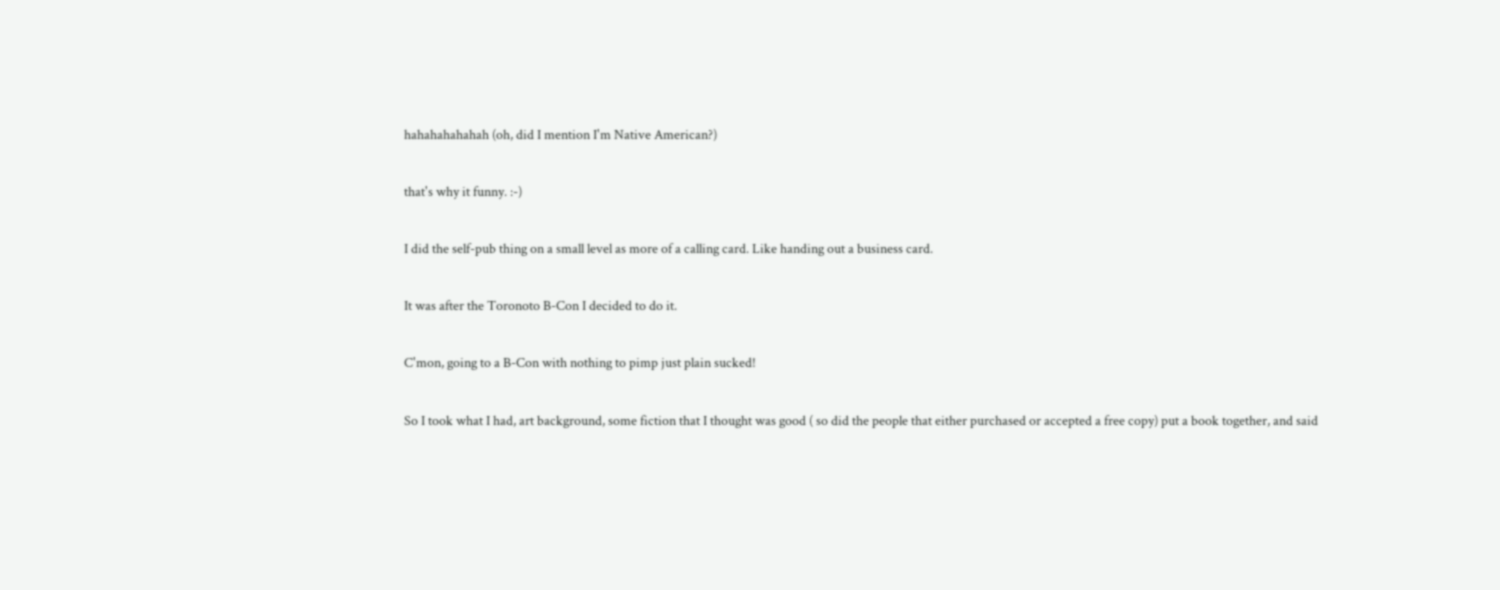hahahahahahah (oh, did I mention I'm Native American?)

that's why it funny. :-)

I did the self-pub thing on a small level as more of a calling card. Like handing out a business card.

It was after the Toronoto B-Con I decided to do it.

C'mon, going to a B-Con with nothing to pimp just plain sucked!

So I took what I had, art background, some fiction that I thought was good ( so did the people that either purchased or accepted a free copy) put a book together, and said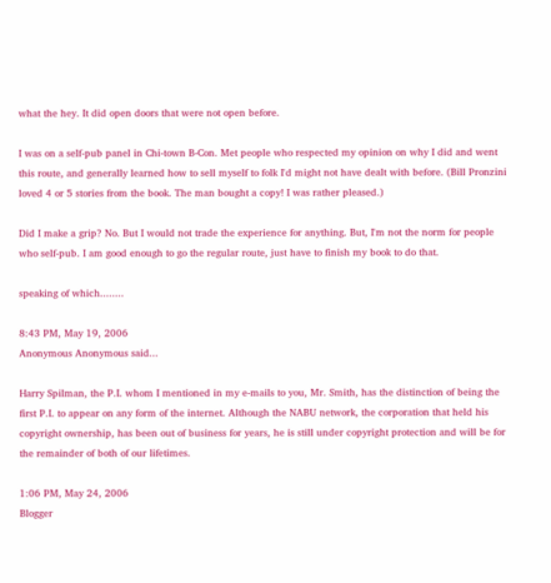what the hey. It did open doors that were not open before.

I was on a self-pub panel in Chi-town B-Con. Met people who respected my opinion on why I did and went this route, and generally learned how to sell myself to folk I'd might not have dealt with before. (Bill Pronzini loved 4 or 5 stories from the book. The man bought a copy! I was rather pleased.)

Did I make a grip? No. But I would not trade the experience for anything. But, I'm not the norm for people who self-pub. I am good enough to go the regular route, just have to finish my book to do that.

speaking of which........

8:43 PM, May 19, 2006
Anonymous Anonymous said...

Harry Spilman, the P.I. whom I mentioned in my e-mails to you, Mr. Smith, has the distinction of being the first P.I. to appear on any form of the internet. Although the NABU network, the corporation that held his copyright ownership, has been out of business for years, he is still under copyright protection and will be for the remainder of both of our lifetimes.

1:06 PM, May 24, 2006
Blogger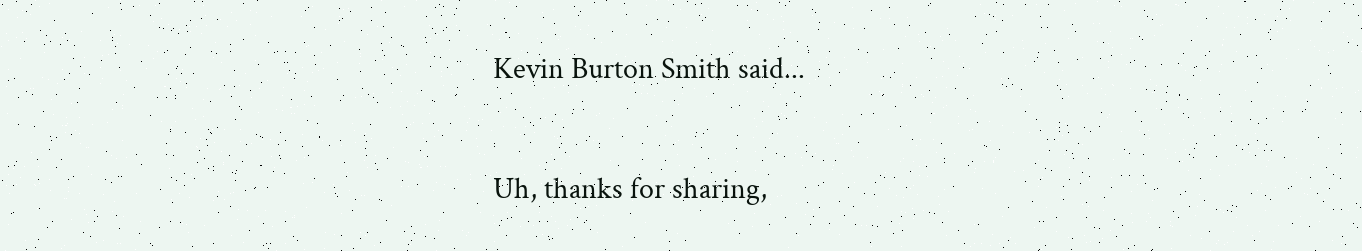Kevin Burton Smith said...

Uh, thanks for sharing,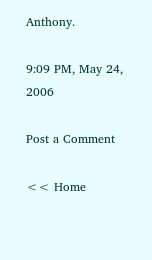Anthony.

9:09 PM, May 24, 2006

Post a Comment

<< Home